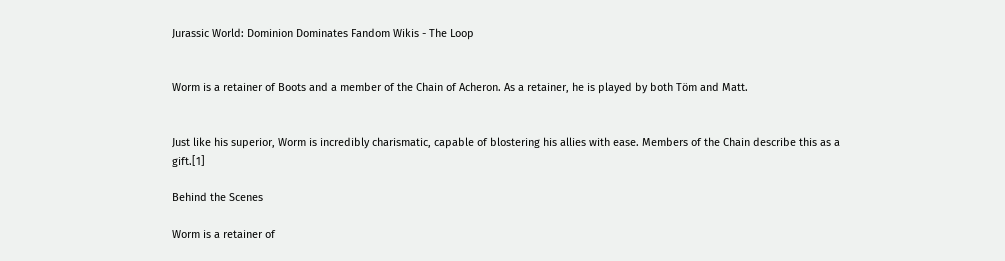Jurassic World: Dominion Dominates Fandom Wikis - The Loop


Worm is a retainer of Boots and a member of the Chain of Acheron. As a retainer, he is played by both Töm and Matt.


Just like his superior, Worm is incredibly charismatic, capable of blostering his allies with ease. Members of the Chain describe this as a gift.[1]

Behind the Scenes

Worm is a retainer of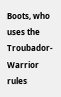Boots, who uses the Troubador-Warrior rules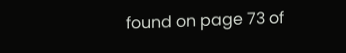found on page 73 of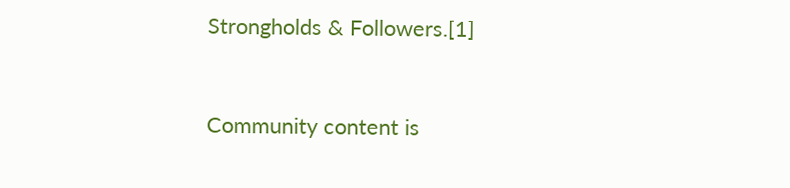Strongholds & Followers.[1]


Community content is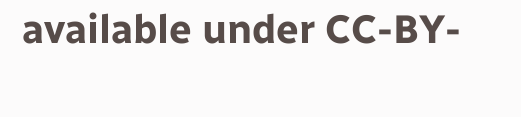available under CC-BY-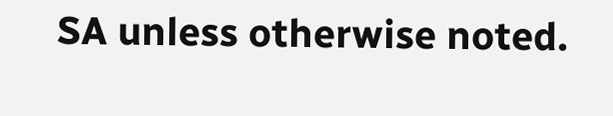SA unless otherwise noted.